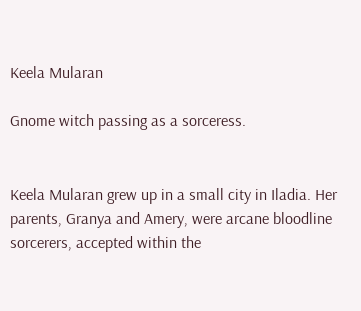Keela Mularan

Gnome witch passing as a sorceress.


Keela Mularan grew up in a small city in Iladia. Her parents, Granya and Amery, were arcane bloodline sorcerers, accepted within the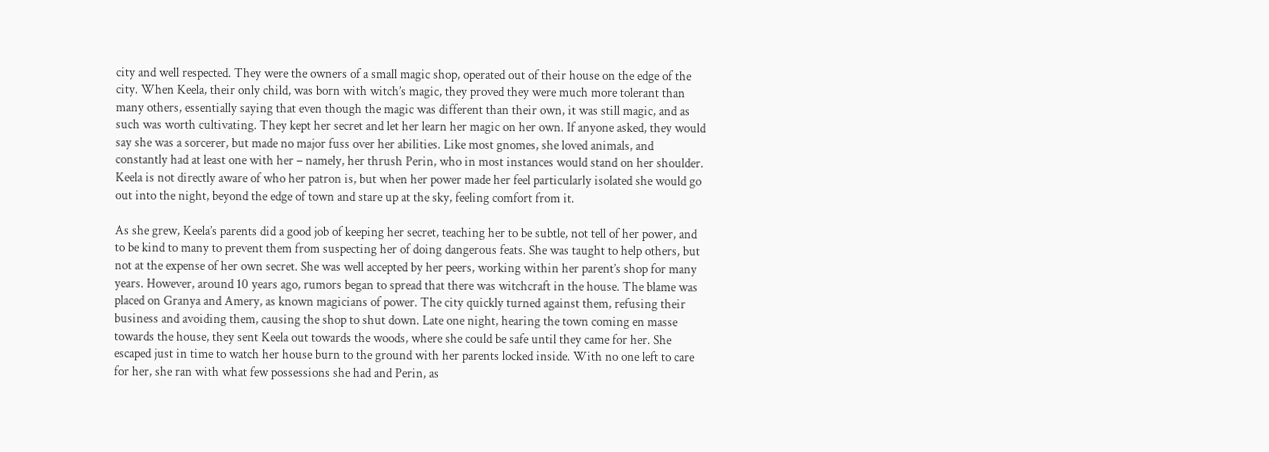city and well respected. They were the owners of a small magic shop, operated out of their house on the edge of the city. When Keela, their only child, was born with witch’s magic, they proved they were much more tolerant than many others, essentially saying that even though the magic was different than their own, it was still magic, and as such was worth cultivating. They kept her secret and let her learn her magic on her own. If anyone asked, they would say she was a sorcerer, but made no major fuss over her abilities. Like most gnomes, she loved animals, and constantly had at least one with her – namely, her thrush Perin, who in most instances would stand on her shoulder. Keela is not directly aware of who her patron is, but when her power made her feel particularly isolated she would go out into the night, beyond the edge of town and stare up at the sky, feeling comfort from it.

As she grew, Keela’s parents did a good job of keeping her secret, teaching her to be subtle, not tell of her power, and to be kind to many to prevent them from suspecting her of doing dangerous feats. She was taught to help others, but not at the expense of her own secret. She was well accepted by her peers, working within her parent’s shop for many years. However, around 10 years ago, rumors began to spread that there was witchcraft in the house. The blame was placed on Granya and Amery, as known magicians of power. The city quickly turned against them, refusing their business and avoiding them, causing the shop to shut down. Late one night, hearing the town coming en masse towards the house, they sent Keela out towards the woods, where she could be safe until they came for her. She escaped just in time to watch her house burn to the ground with her parents locked inside. With no one left to care for her, she ran with what few possessions she had and Perin, as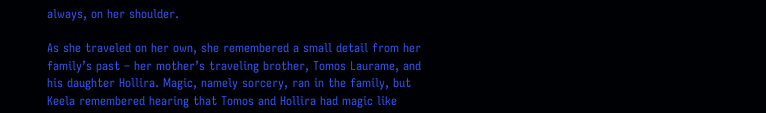always, on her shoulder.

As she traveled on her own, she remembered a small detail from her family’s past – her mother’s traveling brother, Tomos Laurame, and his daughter Hollira. Magic, namely sorcery, ran in the family, but Keela remembered hearing that Tomos and Hollira had magic like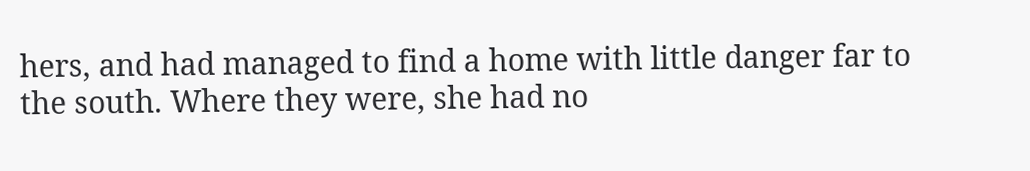hers, and had managed to find a home with little danger far to the south. Where they were, she had no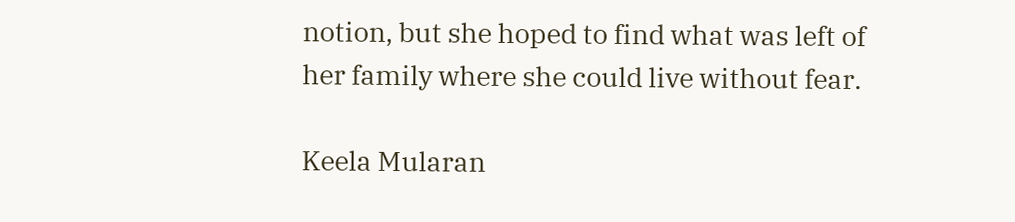notion, but she hoped to find what was left of her family where she could live without fear.

Keela Mularan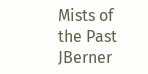Mists of the Past JBerner